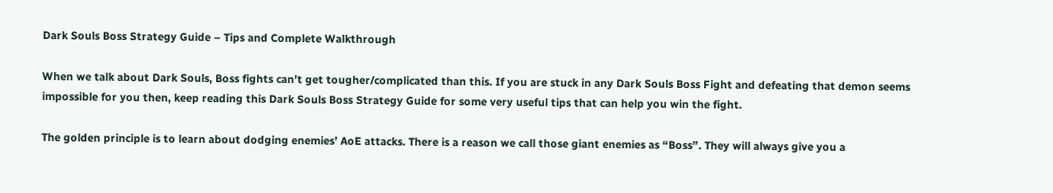Dark Souls Boss Strategy Guide – Tips and Complete Walkthrough

When we talk about Dark Souls, Boss fights can’t get tougher/complicated than this. If you are stuck in any Dark Souls Boss Fight and defeating that demon seems impossible for you then, keep reading this Dark Souls Boss Strategy Guide for some very useful tips that can help you win the fight.

The golden principle is to learn about dodging enemies’ AoE attacks. There is a reason we call those giant enemies as “Boss”. They will always give you a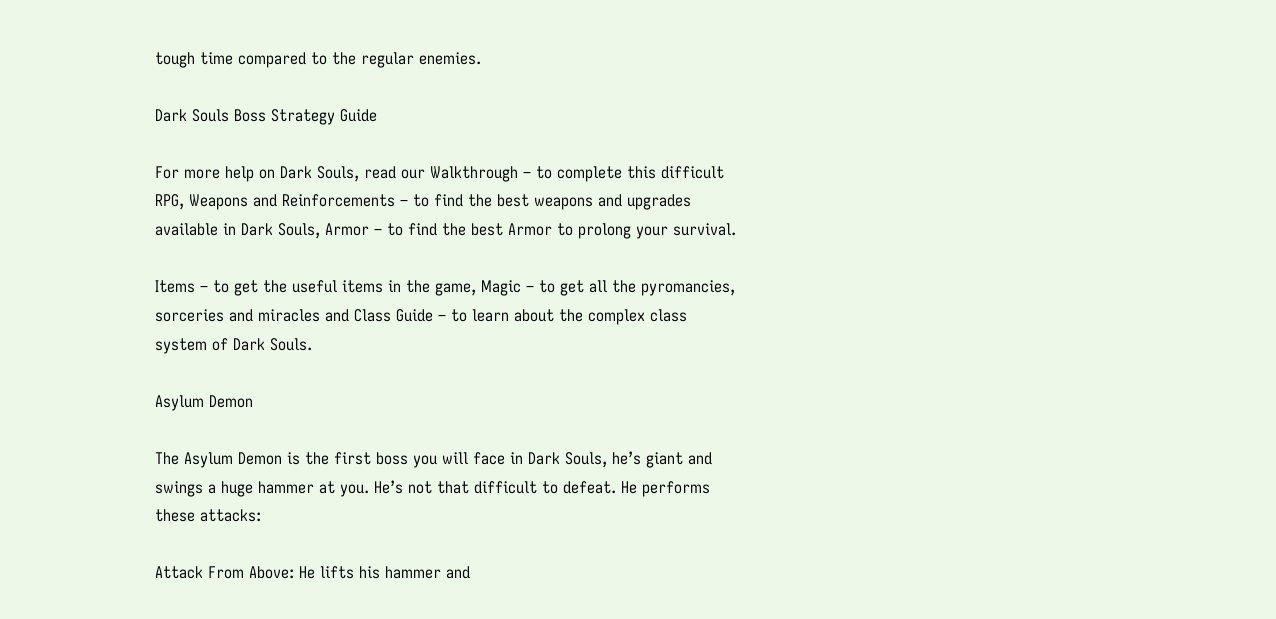tough time compared to the regular enemies.

Dark Souls Boss Strategy Guide

For more help on Dark Souls, read our Walkthrough – to complete this difficult RPG, Weapons and Reinforcements – to find the best weapons and upgrades available in Dark Souls, Armor – to find the best Armor to prolong your survival.

Items – to get the useful items in the game, Magic – to get all the pyromancies, sorceries and miracles and Class Guide – to learn about the complex class system of Dark Souls.

Asylum Demon

The Asylum Demon is the first boss you will face in Dark Souls, he’s giant and swings a huge hammer at you. He’s not that difficult to defeat. He performs these attacks:

Attack From Above: He lifts his hammer and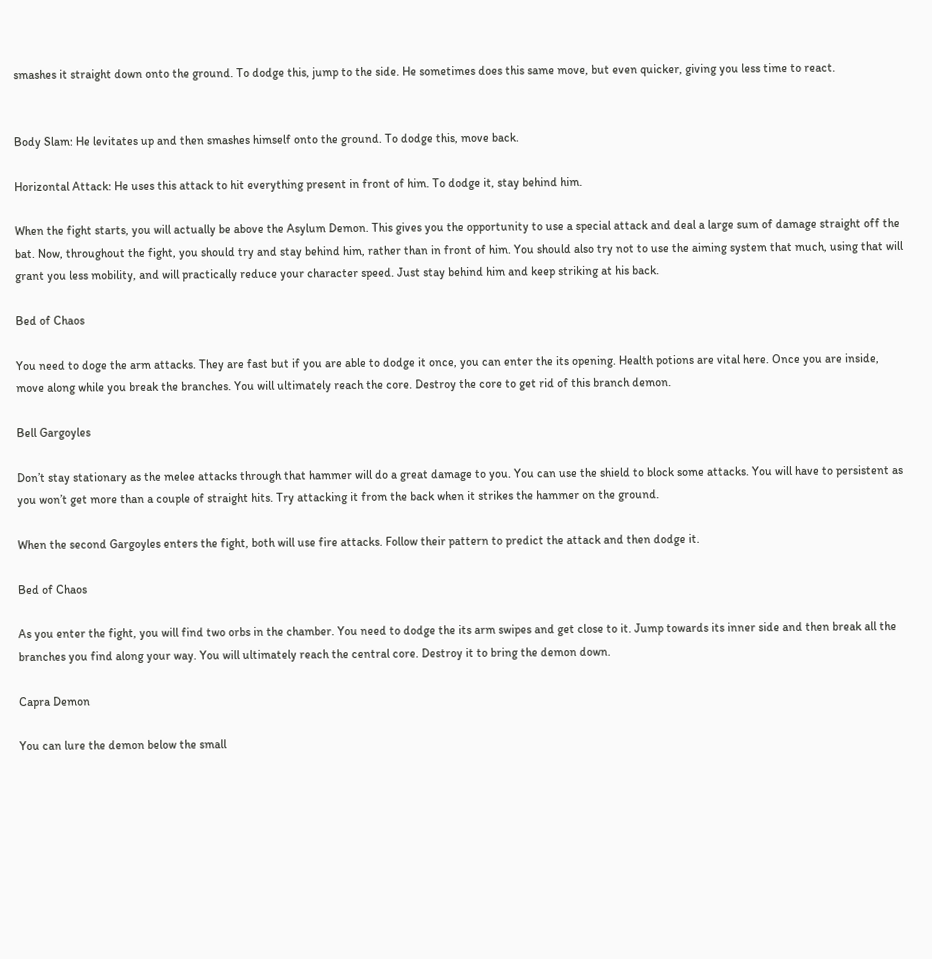smashes it straight down onto the ground. To dodge this, jump to the side. He sometimes does this same move, but even quicker, giving you less time to react.


Body Slam: He levitates up and then smashes himself onto the ground. To dodge this, move back.

Horizontal Attack: He uses this attack to hit everything present in front of him. To dodge it, stay behind him.

When the fight starts, you will actually be above the Asylum Demon. This gives you the opportunity to use a special attack and deal a large sum of damage straight off the bat. Now, throughout the fight, you should try and stay behind him, rather than in front of him. You should also try not to use the aiming system that much, using that will grant you less mobility, and will practically reduce your character speed. Just stay behind him and keep striking at his back.

Bed of Chaos

You need to doge the arm attacks. They are fast but if you are able to dodge it once, you can enter the its opening. Health potions are vital here. Once you are inside, move along while you break the branches. You will ultimately reach the core. Destroy the core to get rid of this branch demon.

Bell Gargoyles

Don’t stay stationary as the melee attacks through that hammer will do a great damage to you. You can use the shield to block some attacks. You will have to persistent as you won’t get more than a couple of straight hits. Try attacking it from the back when it strikes the hammer on the ground.

When the second Gargoyles enters the fight, both will use fire attacks. Follow their pattern to predict the attack and then dodge it.

Bed of Chaos

As you enter the fight, you will find two orbs in the chamber. You need to dodge the its arm swipes and get close to it. Jump towards its inner side and then break all the branches you find along your way. You will ultimately reach the central core. Destroy it to bring the demon down.

Capra Demon

You can lure the demon below the small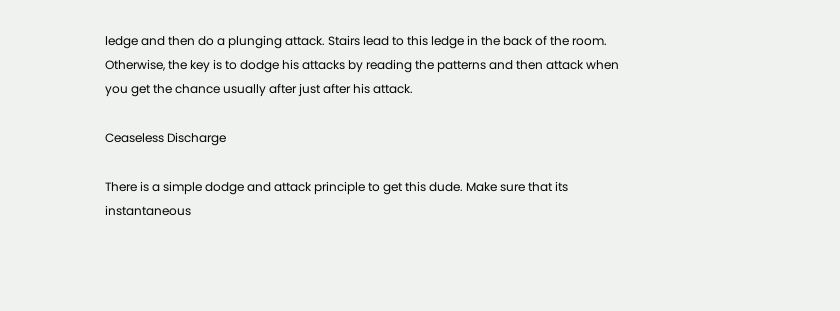ledge and then do a plunging attack. Stairs lead to this ledge in the back of the room. Otherwise, the key is to dodge his attacks by reading the patterns and then attack when you get the chance usually after just after his attack.

Ceaseless Discharge

There is a simple dodge and attack principle to get this dude. Make sure that its instantaneous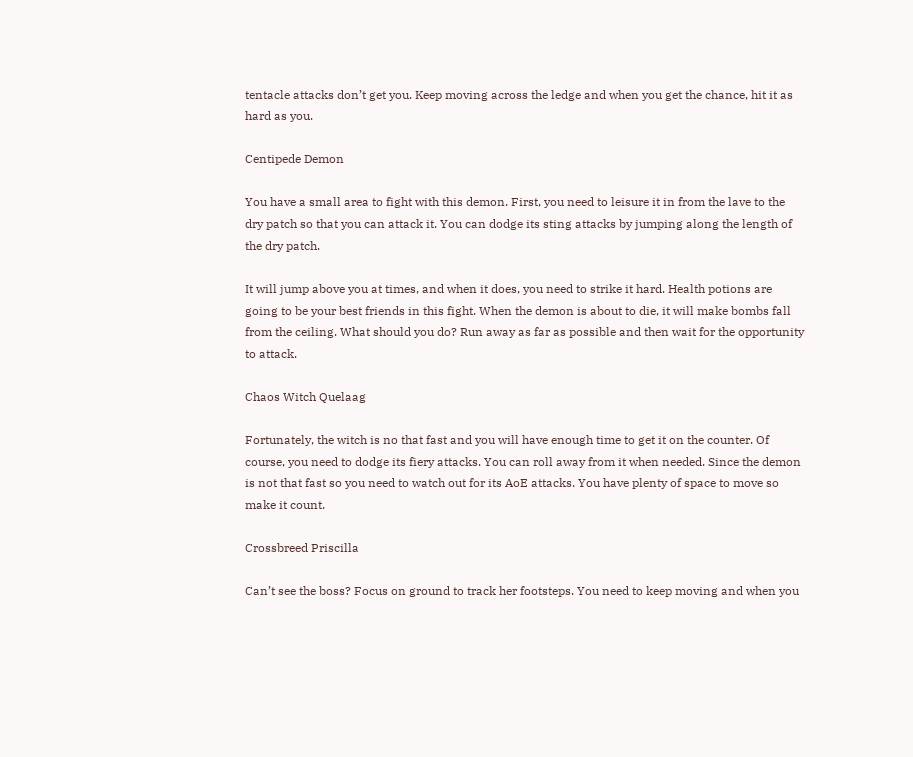tentacle attacks don’t get you. Keep moving across the ledge and when you get the chance, hit it as hard as you.

Centipede Demon

You have a small area to fight with this demon. First, you need to leisure it in from the lave to the dry patch so that you can attack it. You can dodge its sting attacks by jumping along the length of the dry patch.

It will jump above you at times, and when it does, you need to strike it hard. Health potions are going to be your best friends in this fight. When the demon is about to die, it will make bombs fall from the ceiling. What should you do? Run away as far as possible and then wait for the opportunity to attack.

Chaos Witch Quelaag

Fortunately, the witch is no that fast and you will have enough time to get it on the counter. Of course, you need to dodge its fiery attacks. You can roll away from it when needed. Since the demon is not that fast so you need to watch out for its AoE attacks. You have plenty of space to move so make it count.

Crossbreed Priscilla

Can’t see the boss? Focus on ground to track her footsteps. You need to keep moving and when you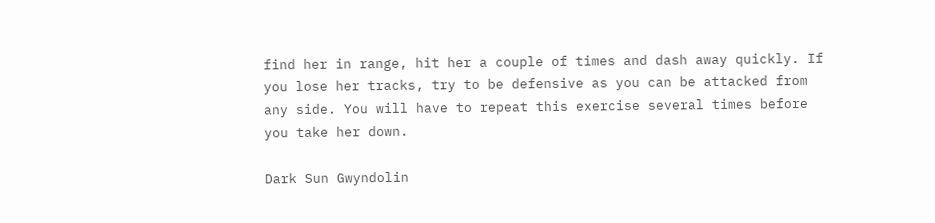find her in range, hit her a couple of times and dash away quickly. If you lose her tracks, try to be defensive as you can be attacked from any side. You will have to repeat this exercise several times before you take her down.

Dark Sun Gwyndolin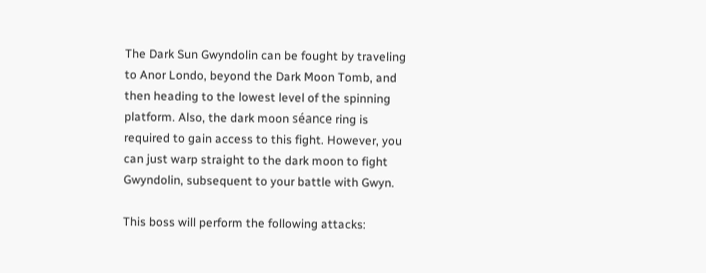The Dark Sun Gwyndolin can be fought by traveling to Anor Londo, beyond the Dark Moon Tomb, and then heading to the lowest level of the spinning platform. Also, the dark moon séance ring is required to gain access to this fight. However, you can just warp straight to the dark moon to fight Gwyndolin, subsequent to your battle with Gwyn.

This boss will perform the following attacks: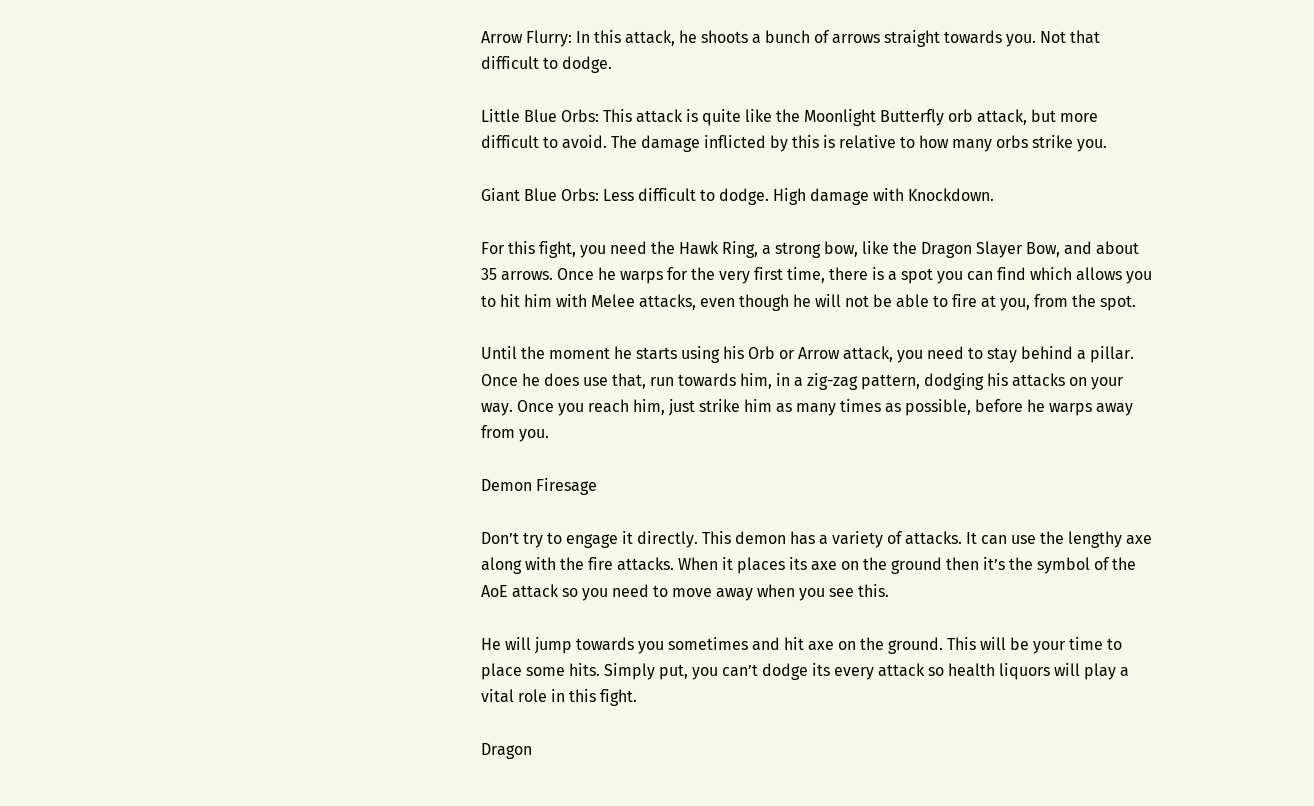Arrow Flurry: In this attack, he shoots a bunch of arrows straight towards you. Not that difficult to dodge.

Little Blue Orbs: This attack is quite like the Moonlight Butterfly orb attack, but more difficult to avoid. The damage inflicted by this is relative to how many orbs strike you.

Giant Blue Orbs: Less difficult to dodge. High damage with Knockdown.

For this fight, you need the Hawk Ring, a strong bow, like the Dragon Slayer Bow, and about 35 arrows. Once he warps for the very first time, there is a spot you can find which allows you to hit him with Melee attacks, even though he will not be able to fire at you, from the spot.

Until the moment he starts using his Orb or Arrow attack, you need to stay behind a pillar. Once he does use that, run towards him, in a zig-zag pattern, dodging his attacks on your way. Once you reach him, just strike him as many times as possible, before he warps away from you.

Demon Firesage

Don’t try to engage it directly. This demon has a variety of attacks. It can use the lengthy axe along with the fire attacks. When it places its axe on the ground then it’s the symbol of the AoE attack so you need to move away when you see this.

He will jump towards you sometimes and hit axe on the ground. This will be your time to place some hits. Simply put, you can’t dodge its every attack so health liquors will play a vital role in this fight.

Dragon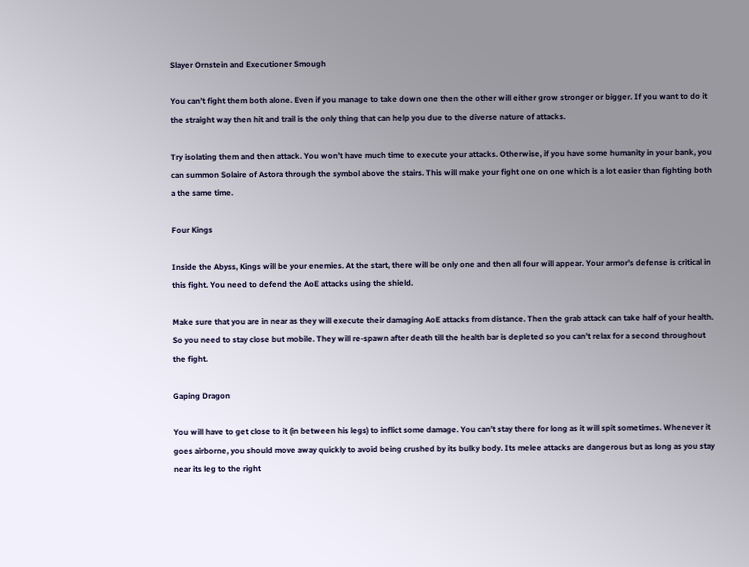Slayer Ornstein and Executioner Smough

You can’t fight them both alone. Even if you manage to take down one then the other will either grow stronger or bigger. If you want to do it the straight way then hit and trail is the only thing that can help you due to the diverse nature of attacks.

Try isolating them and then attack. You won’t have much time to execute your attacks. Otherwise, if you have some humanity in your bank, you can summon Solaire of Astora through the symbol above the stairs. This will make your fight one on one which is a lot easier than fighting both a the same time.

Four Kings

Inside the Abyss, Kings will be your enemies. At the start, there will be only one and then all four will appear. Your armor’s defense is critical in this fight. You need to defend the AoE attacks using the shield.

Make sure that you are in near as they will execute their damaging AoE attacks from distance. Then the grab attack can take half of your health. So you need to stay close but mobile. They will re-spawn after death till the health bar is depleted so you can’t relax for a second throughout the fight.

Gaping Dragon

You will have to get close to it (in between his legs) to inflict some damage. You can’t stay there for long as it will spit sometimes. Whenever it goes airborne, you should move away quickly to avoid being crushed by its bulky body. Its melee attacks are dangerous but as long as you stay near its leg to the right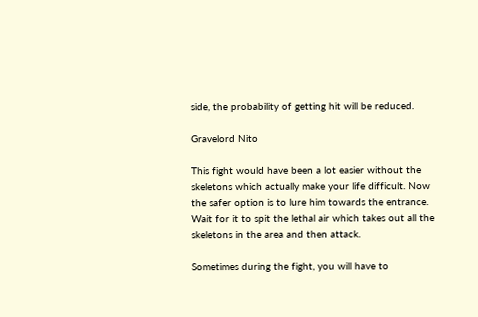side, the probability of getting hit will be reduced.

Gravelord Nito

This fight would have been a lot easier without the skeletons which actually make your life difficult. Now the safer option is to lure him towards the entrance. Wait for it to spit the lethal air which takes out all the skeletons in the area and then attack.

Sometimes during the fight, you will have to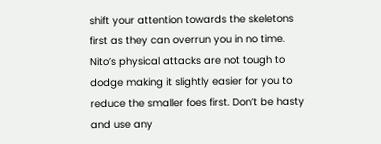shift your attention towards the skeletons first as they can overrun you in no time. Nito’s physical attacks are not tough to dodge making it slightly easier for you to reduce the smaller foes first. Don’t be hasty and use any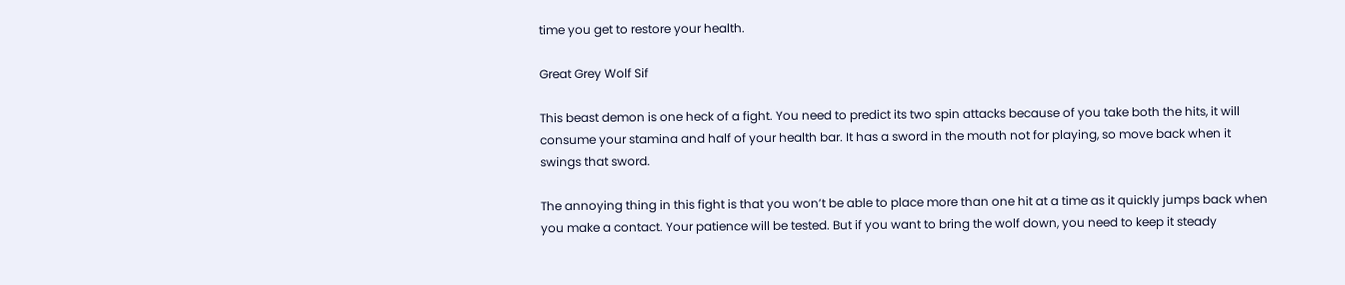time you get to restore your health.

Great Grey Wolf Sif

This beast demon is one heck of a fight. You need to predict its two spin attacks because of you take both the hits, it will consume your stamina and half of your health bar. It has a sword in the mouth not for playing, so move back when it swings that sword.

The annoying thing in this fight is that you won’t be able to place more than one hit at a time as it quickly jumps back when you make a contact. Your patience will be tested. But if you want to bring the wolf down, you need to keep it steady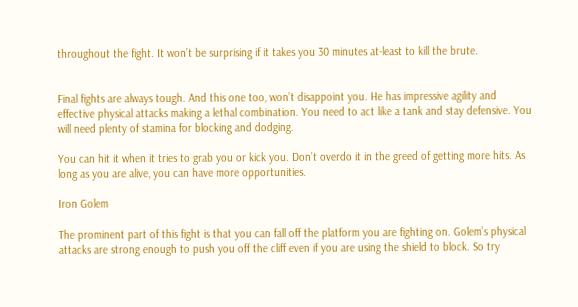throughout the fight. It won’t be surprising if it takes you 30 minutes at-least to kill the brute.


Final fights are always tough. And this one too, won’t disappoint you. He has impressive agility and effective physical attacks making a lethal combination. You need to act like a tank and stay defensive. You will need plenty of stamina for blocking and dodging.

You can hit it when it tries to grab you or kick you. Don’t overdo it in the greed of getting more hits. As long as you are alive, you can have more opportunities.

Iron Golem

The prominent part of this fight is that you can fall off the platform you are fighting on. Golem’s physical attacks are strong enough to push you off the cliff even if you are using the shield to block. So try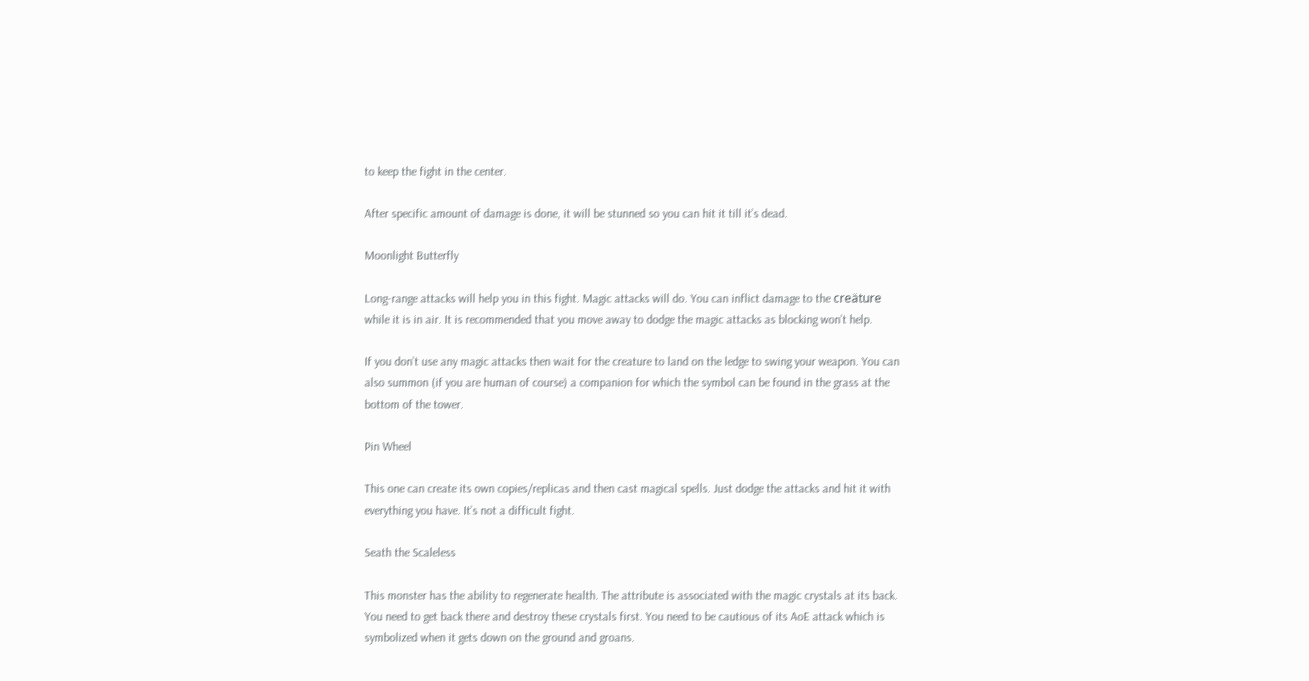to keep the fight in the center.

After specific amount of damage is done, it will be stunned so you can hit it till it’s dead.

Moonlight Butterfly

Long-range attacks will help you in this fight. Magic attacks will do. You can inflict damage to the creäture while it is in air. It is recommended that you move away to dodge the magic attacks as blocking won’t help.

If you don’t use any magic attacks then wait for the creature to land on the ledge to swing your weapon. You can also summon (if you are human of course) a companion for which the symbol can be found in the grass at the bottom of the tower.

Pin Wheel

This one can create its own copies/replicas and then cast magical spells. Just dodge the attacks and hit it with everything you have. It’s not a difficult fight.

Seath the Scaleless

This monster has the ability to regenerate health. The attribute is associated with the magic crystals at its back. You need to get back there and destroy these crystals first. You need to be cautious of its AoE attack which is symbolized when it gets down on the ground and groans.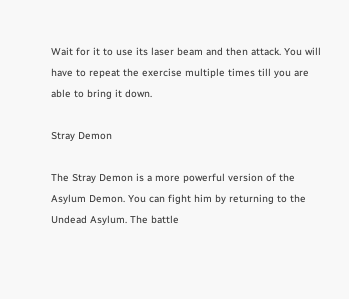Wait for it to use its laser beam and then attack. You will have to repeat the exercise multiple times till you are able to bring it down.

Stray Demon

The Stray Demon is a more powerful version of the Asylum Demon. You can fight him by returning to the Undead Asylum. The battle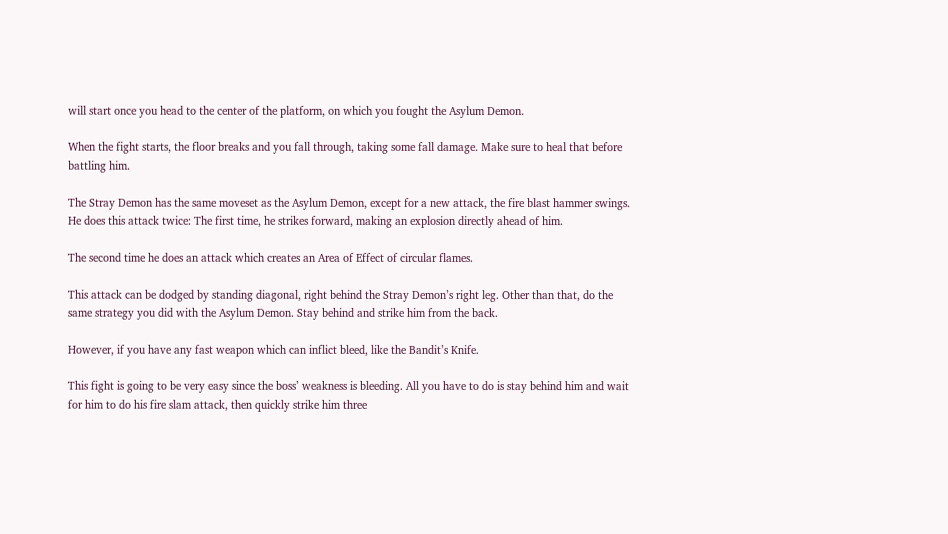will start once you head to the center of the platform, on which you fought the Asylum Demon.

When the fight starts, the floor breaks and you fall through, taking some fall damage. Make sure to heal that before battling him.

The Stray Demon has the same moveset as the Asylum Demon, except for a new attack, the fire blast hammer swings. He does this attack twice: The first time, he strikes forward, making an explosion directly ahead of him.

The second time he does an attack which creates an Area of Effect of circular flames.

This attack can be dodged by standing diagonal, right behind the Stray Demon’s right leg. Other than that, do the same strategy you did with the Asylum Demon. Stay behind and strike him from the back.

However, if you have any fast weapon which can inflict bleed, like the Bandit’s Knife.

This fight is going to be very easy since the boss’ weakness is bleeding. All you have to do is stay behind him and wait for him to do his fire slam attack, then quickly strike him three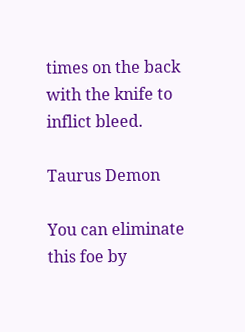times on the back with the knife to inflict bleed.

Taurus Demon

You can eliminate this foe by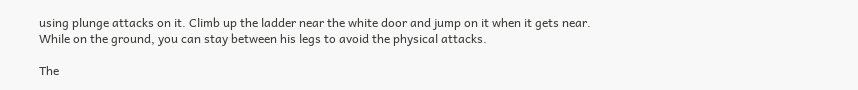using plunge attacks on it. Climb up the ladder near the white door and jump on it when it gets near. While on the ground, you can stay between his legs to avoid the physical attacks.

The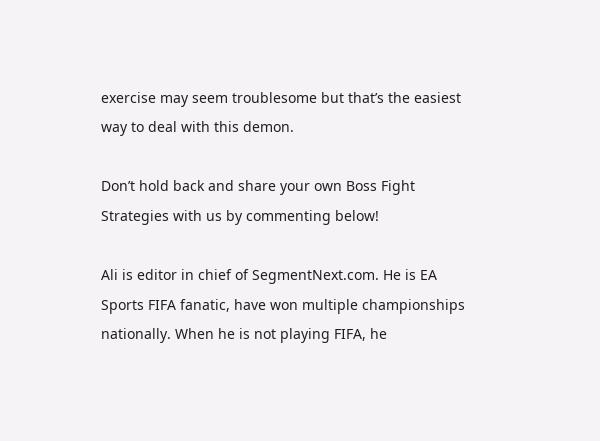exercise may seem troublesome but that’s the easiest way to deal with this demon.

Don’t hold back and share your own Boss Fight Strategies with us by commenting below!

Ali is editor in chief of SegmentNext.com. He is EA Sports FIFA fanatic, have won multiple championships nationally. When he is not playing FIFA, he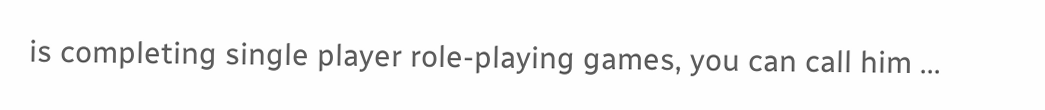is completing single player role-playing games, you can call him ...